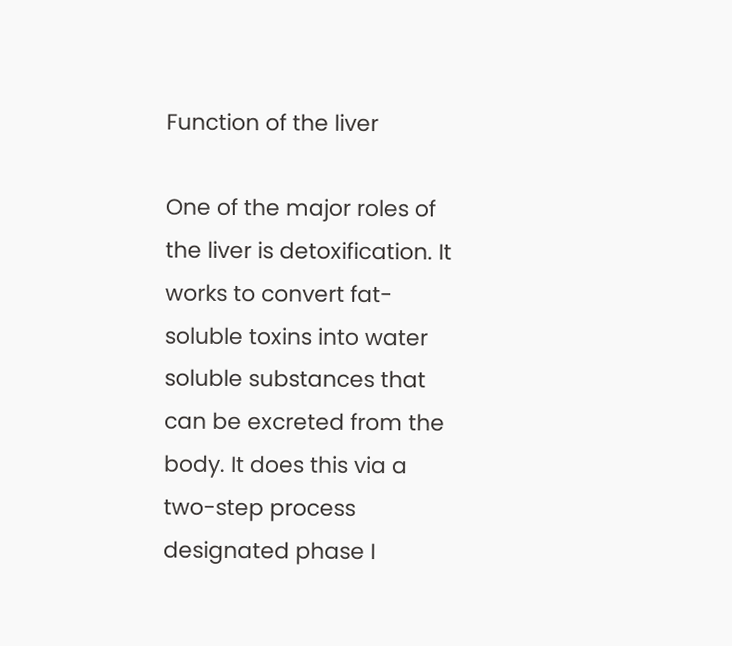Function of the liver

One of the major roles of the liver is detoxification. It works to convert fat-soluble toxins into water soluble substances that can be excreted from the body. It does this via a two-step process designated phase I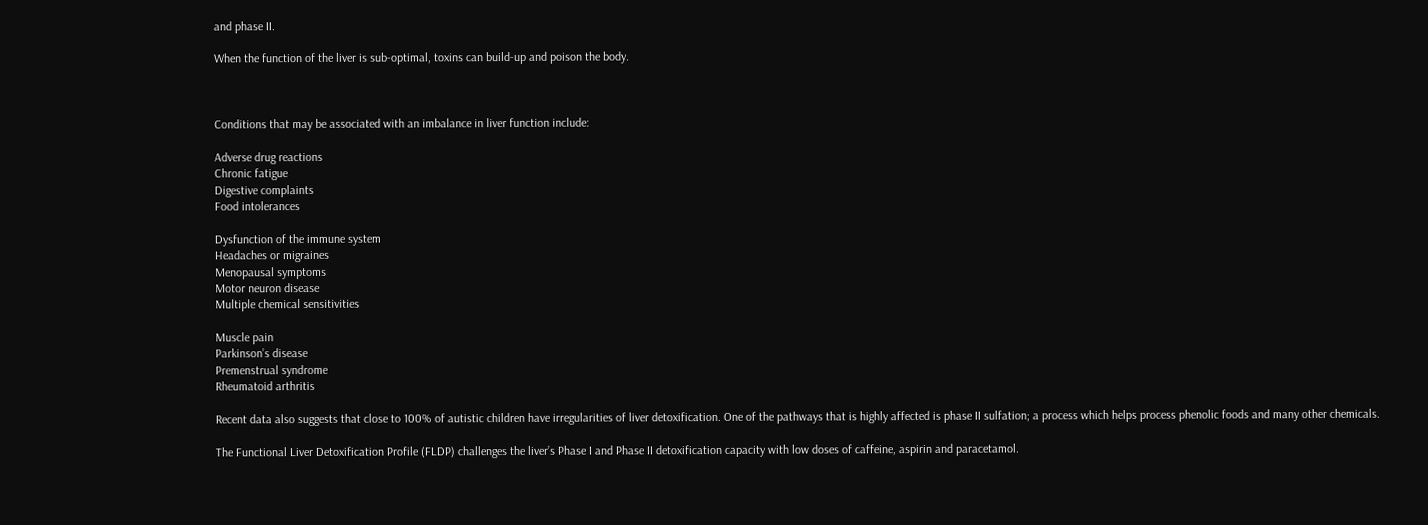and phase II.

When the function of the liver is sub-optimal, toxins can build-up and poison the body.



Conditions that may be associated with an imbalance in liver function include:

Adverse drug reactions
Chronic fatigue
Digestive complaints
Food intolerances

Dysfunction of the immune system
Headaches or migraines
Menopausal symptoms
Motor neuron disease
Multiple chemical sensitivities

Muscle pain
Parkinson’s disease
Premenstrual syndrome
Rheumatoid arthritis

Recent data also suggests that close to 100% of autistic children have irregularities of liver detoxification. One of the pathways that is highly affected is phase II sulfation; a process which helps process phenolic foods and many other chemicals.

The Functional Liver Detoxification Profile (FLDP) challenges the liver’s Phase I and Phase II detoxification capacity with low doses of caffeine, aspirin and paracetamol.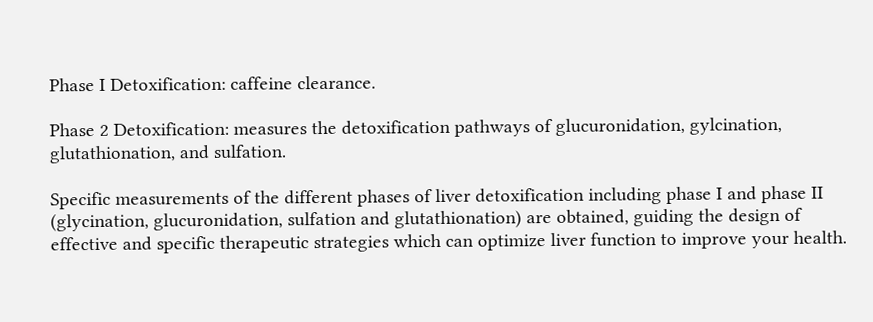Phase I Detoxification: caffeine clearance.

Phase 2 Detoxification: measures the detoxification pathways of glucuronidation, gylcination, glutathionation, and sulfation.

Specific measurements of the different phases of liver detoxification including phase I and phase II (glycination, glucuronidation, sulfation and glutathionation) are obtained, guiding the design of effective and specific therapeutic strategies which can optimize liver function to improve your health.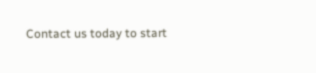Contact us today to start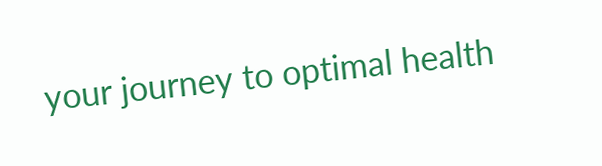your journey to optimal health